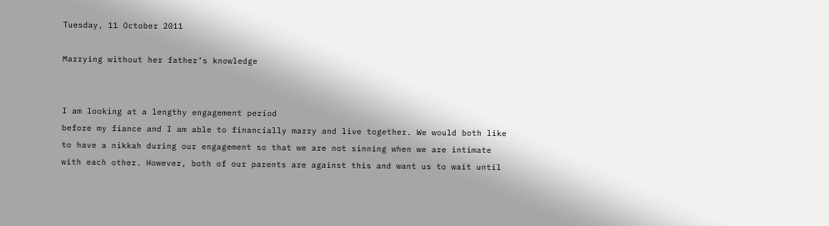Tuesday, 11 October 2011

Marrying without her father’s knowledge


I am looking at a lengthy engagement period
before my fiance and I am able to financially marry and live together. We would both like
to have a nikkah during our engagement so that we are not sinning when we are intimate
with each other. However, both of our parents are against this and want us to wait until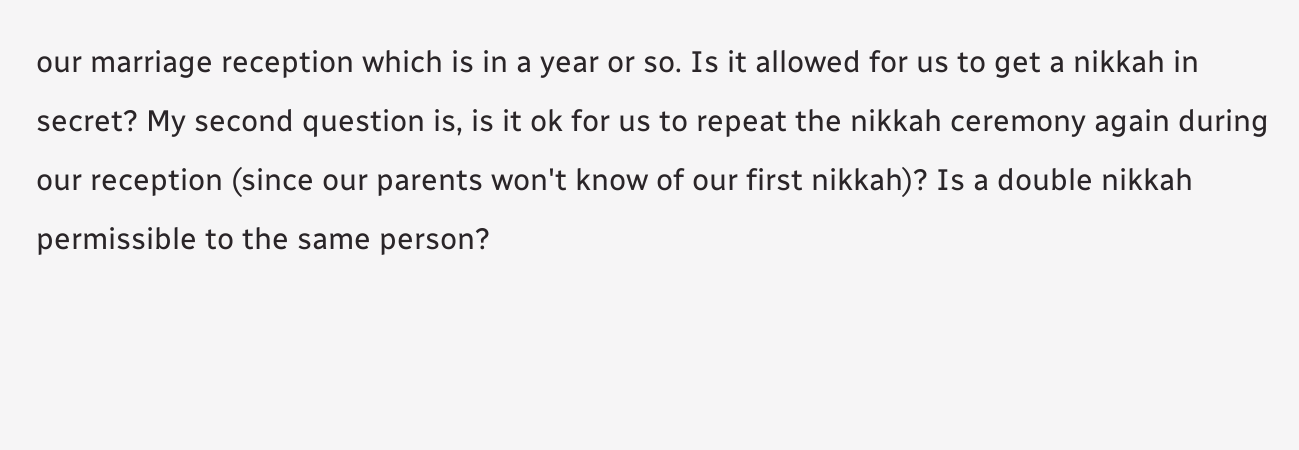our marriage reception which is in a year or so. Is it allowed for us to get a nikkah in
secret? My second question is, is it ok for us to repeat the nikkah ceremony again during
our reception (since our parents won't know of our first nikkah)? Is a double nikkah
permissible to the same person?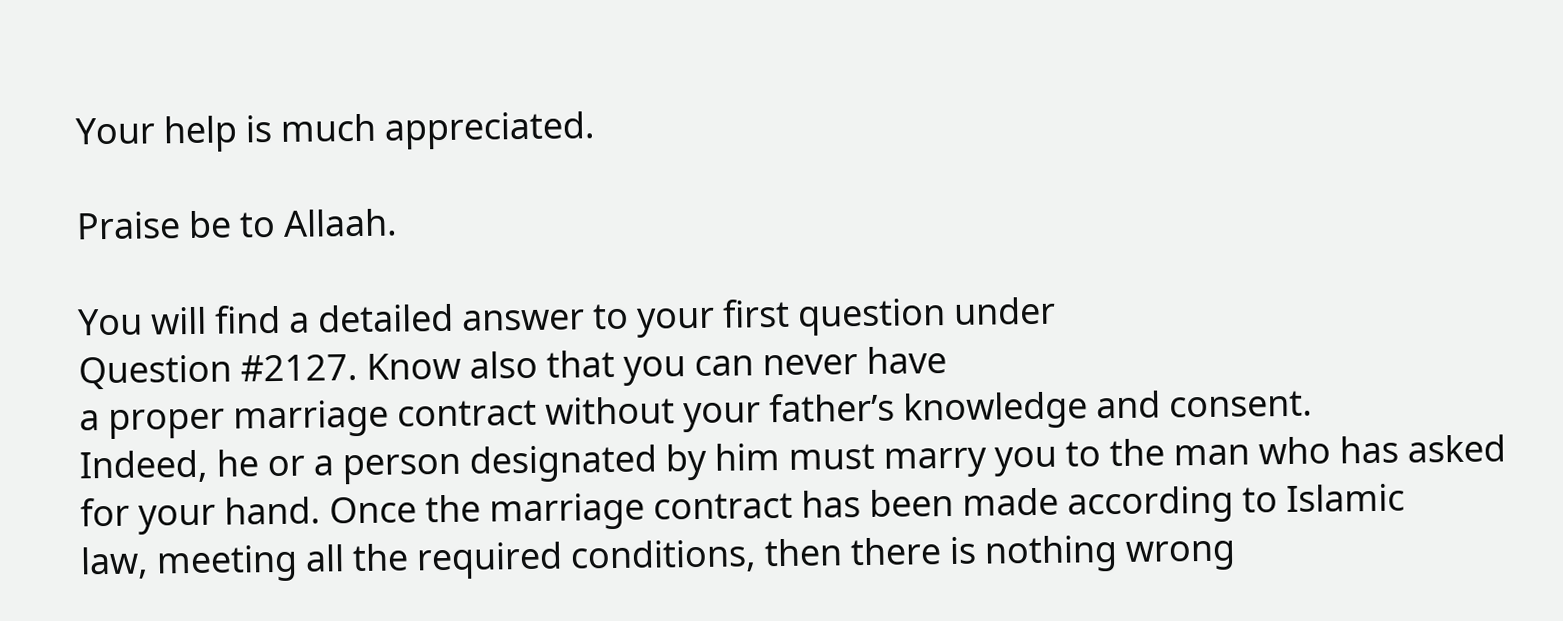Your help is much appreciated.

Praise be to Allaah.

You will find a detailed answer to your first question under
Question #2127. Know also that you can never have
a proper marriage contract without your father’s knowledge and consent.
Indeed, he or a person designated by him must marry you to the man who has asked
for your hand. Once the marriage contract has been made according to Islamic
law, meeting all the required conditions, then there is nothing wrong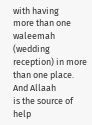with having
more than one waleemah (wedding reception) in more than one place. And Allaah
is the source of help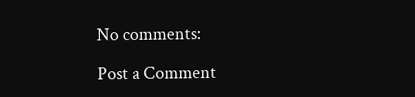No comments:

Post a Comment